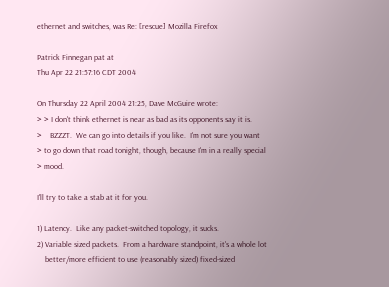ethernet and switches, was Re: [rescue] Mozilla Firefox

Patrick Finnegan pat at
Thu Apr 22 21:57:16 CDT 2004

On Thursday 22 April 2004 21:25, Dave McGuire wrote:
> > I don't think ethernet is near as bad as its opponents say it is.
>    BZZZT.  We can go into details if you like.  I'm not sure you want
> to go down that road tonight, though, because I'm in a really special
> mood.

I'll try to take a stab at it for you.

1) Latency.  Like any packet-switched topology, it sucks.
2) Variable sized packets.  From a hardware standpoint, it's a whole lot
    better/more efficient to use (reasonably sized) fixed-sized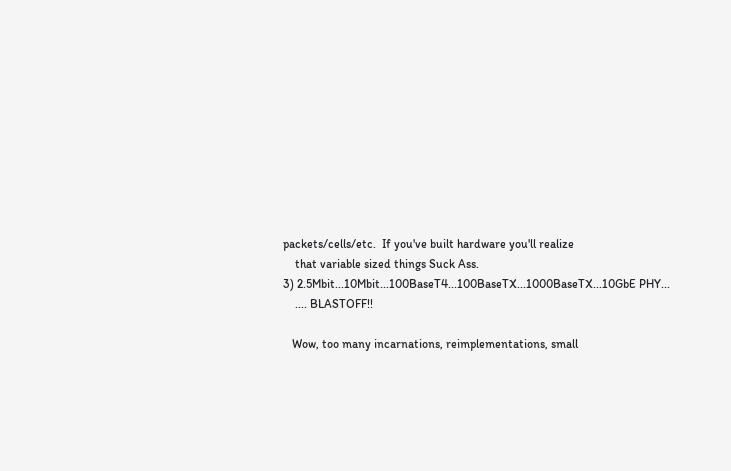packets/cells/etc.  If you've built hardware you'll realize
    that variable sized things Suck Ass.
3) 2.5Mbit...10Mbit...100BaseT4...100BaseTX...1000BaseTX...10GbE PHY...
    .... BLASTOFF!!

   Wow, too many incarnations, reimplementations, small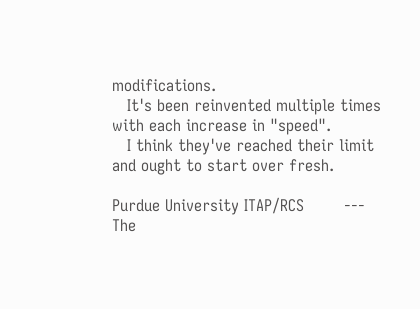modifications.
   It's been reinvented multiple times with each increase in "speed".
   I think they've reached their limit and ought to start over fresh.

Purdue University ITAP/RCS        ---
The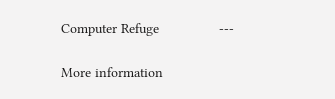Computer Refuge               ---

More information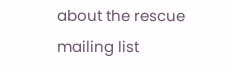about the rescue mailing list